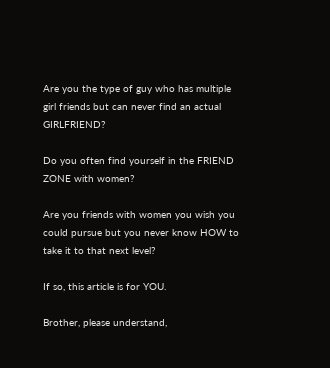Are you the type of guy who has multiple girl friends but can never find an actual GIRLFRIEND?

Do you often find yourself in the FRIEND ZONE with women?

Are you friends with women you wish you could pursue but you never know HOW to take it to that next level?

If so, this article is for YOU.

Brother, please understand,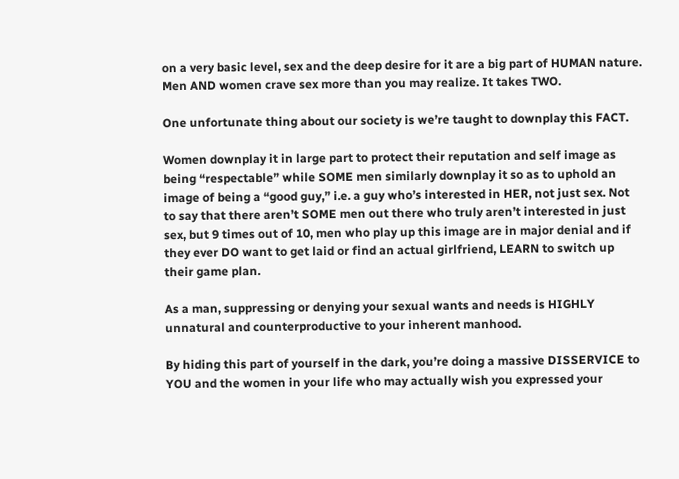on a very basic level, sex and the deep desire for it are a big part of HUMAN nature. Men AND women crave sex more than you may realize. It takes TWO.

One unfortunate thing about our society is we’re taught to downplay this FACT.

Women downplay it in large part to protect their reputation and self image as being “respectable” while SOME men similarly downplay it so as to uphold an image of being a “good guy,” i.e. a guy who’s interested in HER, not just sex. Not to say that there aren’t SOME men out there who truly aren’t interested in just sex, but 9 times out of 10, men who play up this image are in major denial and if they ever DO want to get laid or find an actual girlfriend, LEARN to switch up their game plan.

As a man, suppressing or denying your sexual wants and needs is HIGHLY unnatural and counterproductive to your inherent manhood.

By hiding this part of yourself in the dark, you’re doing a massive DISSERVICE to YOU and the women in your life who may actually wish you expressed your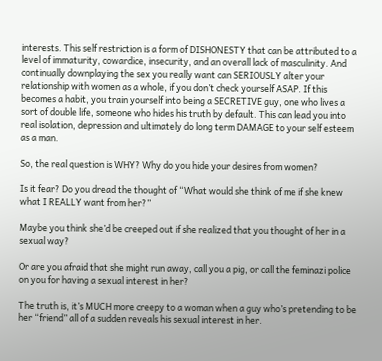interests. This self restriction is a form of DISHONESTY that can be attributed to a level of immaturity, cowardice, insecurity, and an overall lack of masculinity. And continually downplaying the sex you really want can SERIOUSLY alter your relationship with women as a whole, if you don’t check yourself ASAP. If this becomes a habit, you train yourself into being a SECRETIVE guy, one who lives a sort of double life, someone who hides his truth by default. This can lead you into real isolation, depression and ultimately do long term DAMAGE to your self esteem as a man.

So, the real question is WHY? Why do you hide your desires from women?

Is it fear? Do you dread the thought of “What would she think of me if she knew what I REALLY want from her?”

Maybe you think she’d be creeped out if she realized that you thought of her in a sexual way?

Or are you afraid that she might run away, call you a pig, or call the feminazi police on you for having a sexual interest in her?

The truth is, it’s MUCH more creepy to a woman when a guy who’s pretending to be her “friend” all of a sudden reveals his sexual interest in her.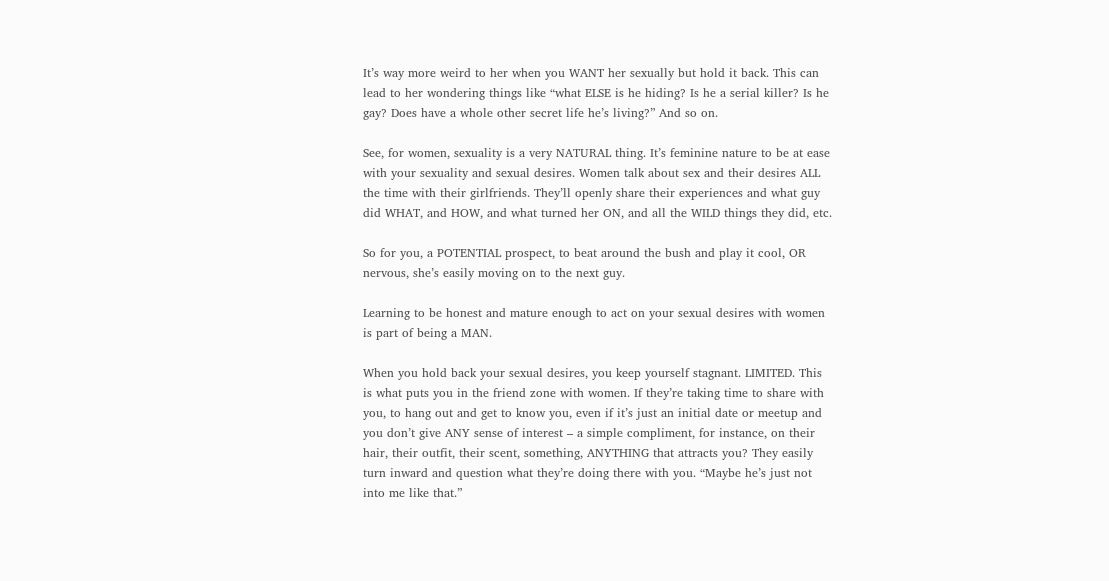It’s way more weird to her when you WANT her sexually but hold it back. This can lead to her wondering things like “what ELSE is he hiding? Is he a serial killer? Is he gay? Does have a whole other secret life he’s living?” And so on.

See, for women, sexuality is a very NATURAL thing. It’s feminine nature to be at ease with your sexuality and sexual desires. Women talk about sex and their desires ALL the time with their girlfriends. They’ll openly share their experiences and what guy did WHAT, and HOW, and what turned her ON, and all the WILD things they did, etc.

So for you, a POTENTIAL prospect, to beat around the bush and play it cool, OR nervous, she’s easily moving on to the next guy.

Learning to be honest and mature enough to act on your sexual desires with women is part of being a MAN.

When you hold back your sexual desires, you keep yourself stagnant. LIMITED. This is what puts you in the friend zone with women. If they’re taking time to share with you, to hang out and get to know you, even if it’s just an initial date or meetup and you don’t give ANY sense of interest – a simple compliment, for instance, on their hair, their outfit, their scent, something, ANYTHING that attracts you? They easily turn inward and question what they’re doing there with you. “Maybe he’s just not into me like that.”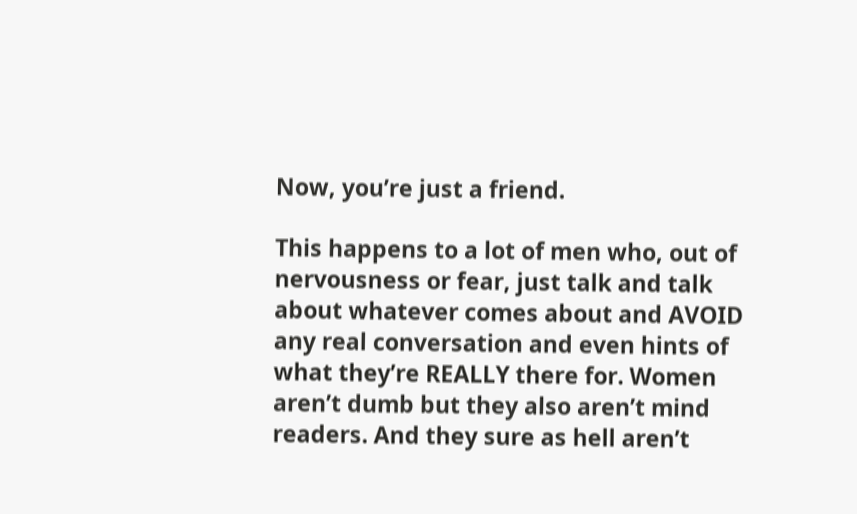Now, you’re just a friend.

This happens to a lot of men who, out of nervousness or fear, just talk and talk about whatever comes about and AVOID any real conversation and even hints of what they’re REALLY there for. Women aren’t dumb but they also aren’t mind readers. And they sure as hell aren’t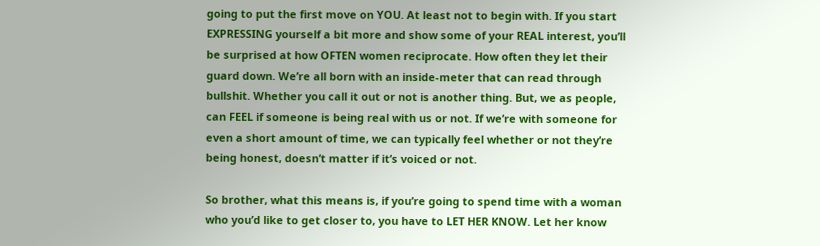going to put the first move on YOU. At least not to begin with. If you start EXPRESSING yourself a bit more and show some of your REAL interest, you’ll be surprised at how OFTEN women reciprocate. How often they let their guard down. We’re all born with an inside-meter that can read through bullshit. Whether you call it out or not is another thing. But, we as people, can FEEL if someone is being real with us or not. If we’re with someone for even a short amount of time, we can typically feel whether or not they’re being honest, doesn’t matter if it’s voiced or not.

So brother, what this means is, if you’re going to spend time with a woman who you’d like to get closer to, you have to LET HER KNOW. Let her know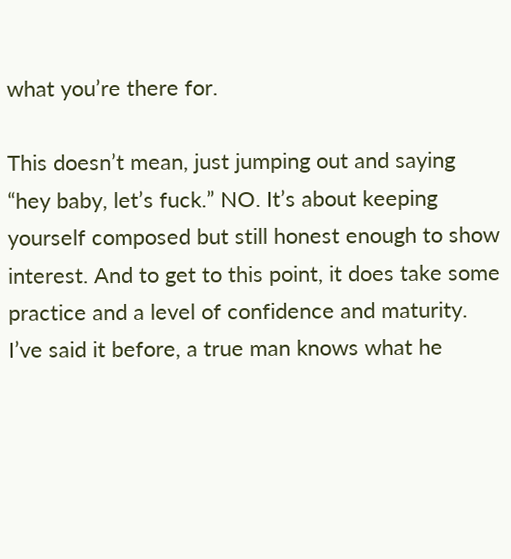what you’re there for.

This doesn’t mean, just jumping out and saying “hey baby, let’s fuck.” NO. It’s about keeping yourself composed but still honest enough to show interest. And to get to this point, it does take some practice and a level of confidence and maturity. I’ve said it before, a true man knows what he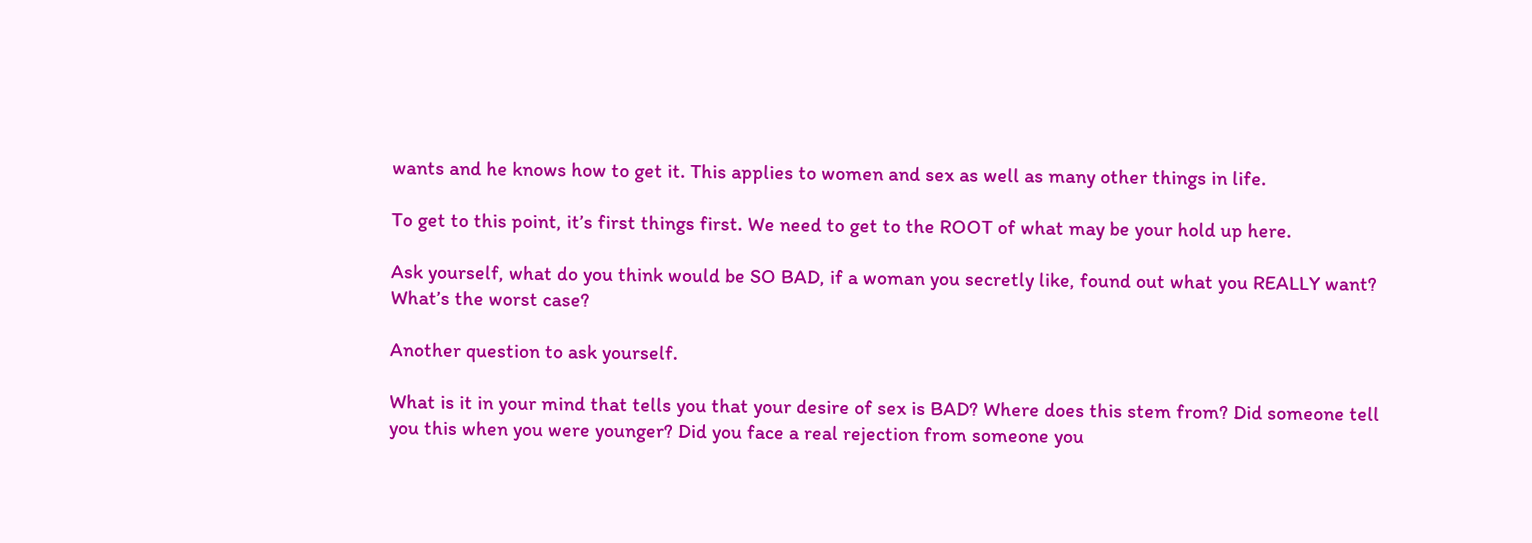wants and he knows how to get it. This applies to women and sex as well as many other things in life.

To get to this point, it’s first things first. We need to get to the ROOT of what may be your hold up here.

Ask yourself, what do you think would be SO BAD, if a woman you secretly like, found out what you REALLY want? What’s the worst case?

Another question to ask yourself.

What is it in your mind that tells you that your desire of sex is BAD? Where does this stem from? Did someone tell you this when you were younger? Did you face a real rejection from someone you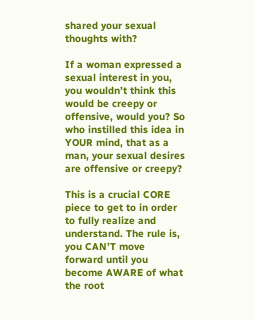shared your sexual thoughts with?

If a woman expressed a sexual interest in you, you wouldn’t think this would be creepy or offensive, would you? So who instilled this idea in YOUR mind, that as a man, your sexual desires are offensive or creepy?

This is a crucial CORE piece to get to in order to fully realize and understand. The rule is, you CAN’T move forward until you become AWARE of what the root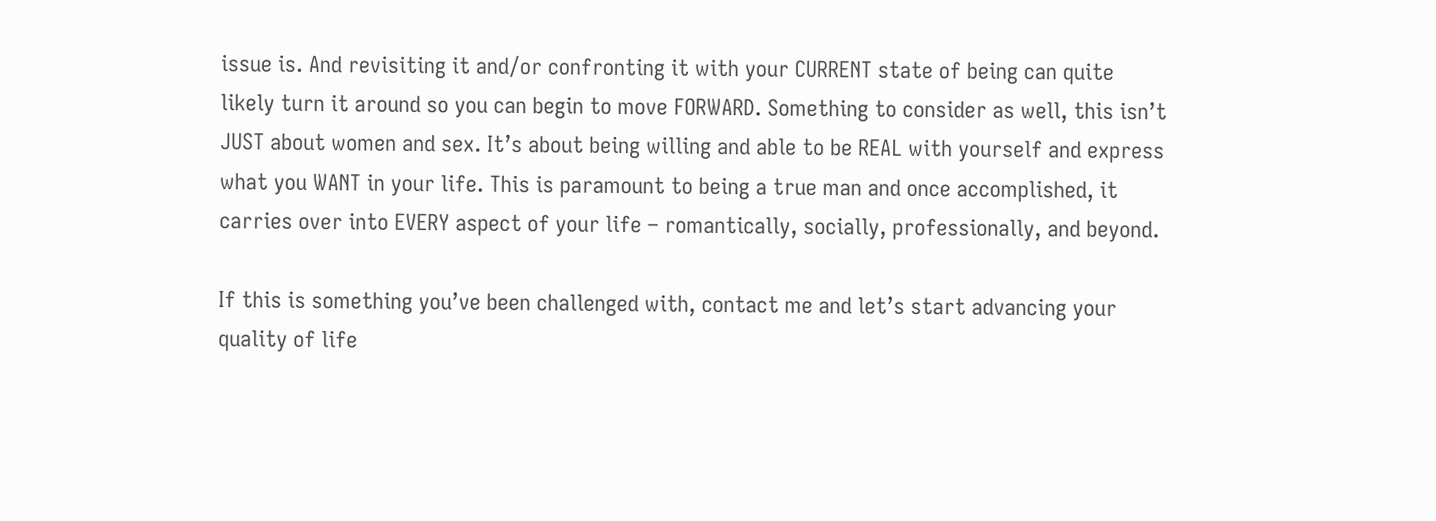issue is. And revisiting it and/or confronting it with your CURRENT state of being can quite likely turn it around so you can begin to move FORWARD. Something to consider as well, this isn’t JUST about women and sex. It’s about being willing and able to be REAL with yourself and express what you WANT in your life. This is paramount to being a true man and once accomplished, it carries over into EVERY aspect of your life – romantically, socially, professionally, and beyond.

If this is something you’ve been challenged with, contact me and let’s start advancing your quality of life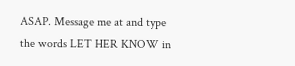ASAP. Message me at and type the words LET HER KNOW in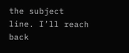the subject line. I’ll reach back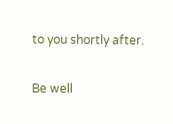to you shortly after.

Be well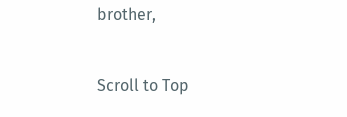brother,


Scroll to Top